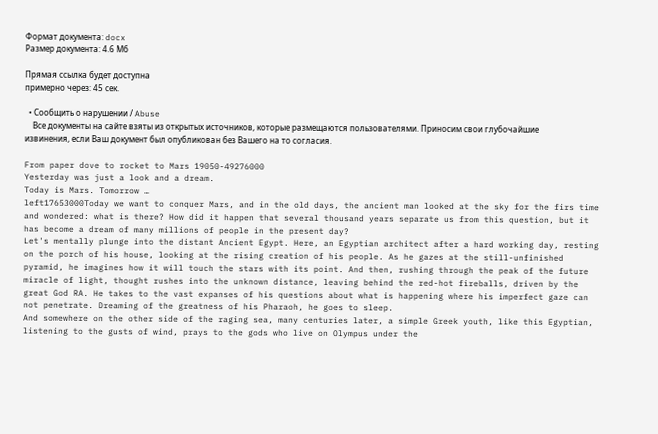Формат документа: docx
Размер документа: 4.6 Мб

Прямая ссылка будет доступна
примерно через: 45 сек.

  • Сообщить о нарушении / Abuse
    Все документы на сайте взяты из открытых источников, которые размещаются пользователями. Приносим свои глубочайшие извинения, если Ваш документ был опубликован без Вашего на то согласия.

From paper dove to rocket to Mars 19050-49276000
Yesterday was just a look and a dream.
Today is Mars. Tomorrow …
left17653000Today we want to conquer Mars, and in the old days, the ancient man looked at the sky for the firs time and wondered: what is there? How did it happen that several thousand years separate us from this question, but it has become a dream of many millions of people in the present day?
Let's mentally plunge into the distant Ancient Egypt. Here, an Egyptian architect after a hard working day, resting on the porch of his house, looking at the rising creation of his people. As he gazes at the still-unfinished pyramid, he imagines how it will touch the stars with its point. And then, rushing through the peak of the future miracle of light, thought rushes into the unknown distance, leaving behind the red-hot fireballs, driven by the great God RA. He takes to the vast expanses of his questions about what is happening where his imperfect gaze can not penetrate. Dreaming of the greatness of his Pharaoh, he goes to sleep.
And somewhere on the other side of the raging sea, many centuries later, a simple Greek youth, like this Egyptian, listening to the gusts of wind, prays to the gods who live on Olympus under the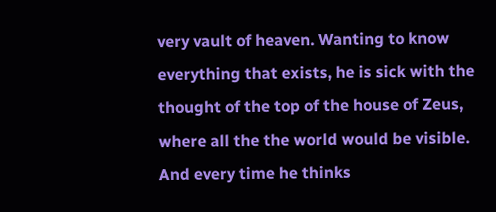very vault of heaven. Wanting to know everything that exists, he is sick with the thought of the top of the house of Zeus, where all the the world would be visible. And every time he thinks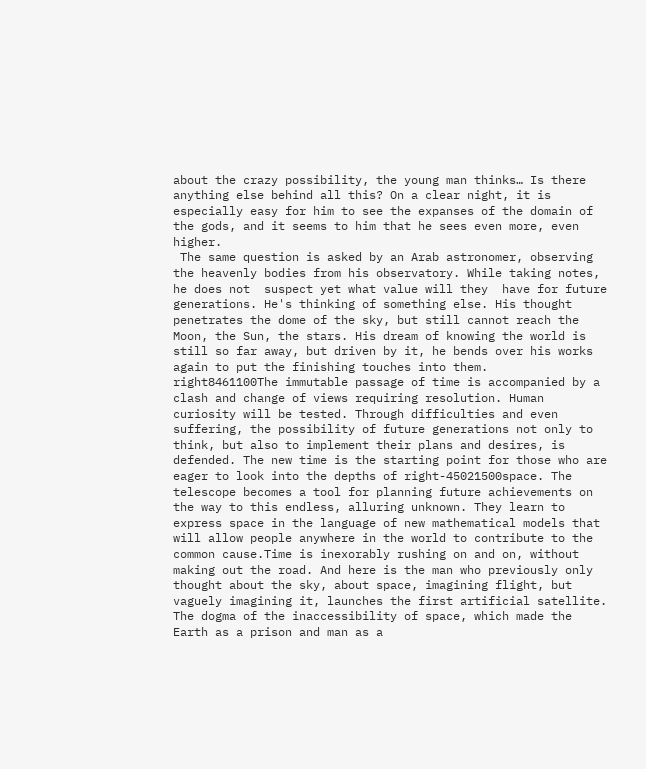about the crazy possibility, the young man thinks… Is there anything else behind all this? On a clear night, it is especially easy for him to see the expanses of the domain of the gods, and it seems to him that he sees even more, even higher.
 The same question is asked by an Arab astronomer, observing the heavenly bodies from his observatory. While taking notes, he does not  suspect yet what value will they  have for future generations. He's thinking of something else. His thought penetrates the dome of the sky, but still cannot reach the Moon, the Sun, the stars. His dream of knowing the world is still so far away, but driven by it, he bends over his works again to put the finishing touches into them.
right8461100The immutable passage of time is accompanied by a clash and change of views requiring resolution. Human curiosity will be tested. Through difficulties and even suffering, the possibility of future generations not only to think, but also to implement their plans and desires, is defended. The new time is the starting point for those who are eager to look into the depths of right-45021500space. The telescope becomes a tool for planning future achievements on the way to this endless, alluring unknown. They learn to express space in the language of new mathematical models that will allow people anywhere in the world to contribute to the common cause.Time is inexorably rushing on and on, without making out the road. And here is the man who previously only thought about the sky, about space, imagining flight, but vaguely imagining it, launches the first artificial satellite. The dogma of the inaccessibility of space, which made the Earth as a prison and man as a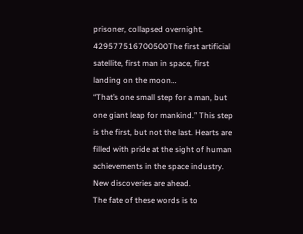prisoner, collapsed overnight.
429577516700500The first artificial satellite, first man in space, first landing on the moon…
“That’s one small step for a man, but one giant leap for mankind.” This step is the first, but not the last. Hearts are filled with pride at the sight of human achievements in the space industry. New discoveries are ahead.
The fate of these words is to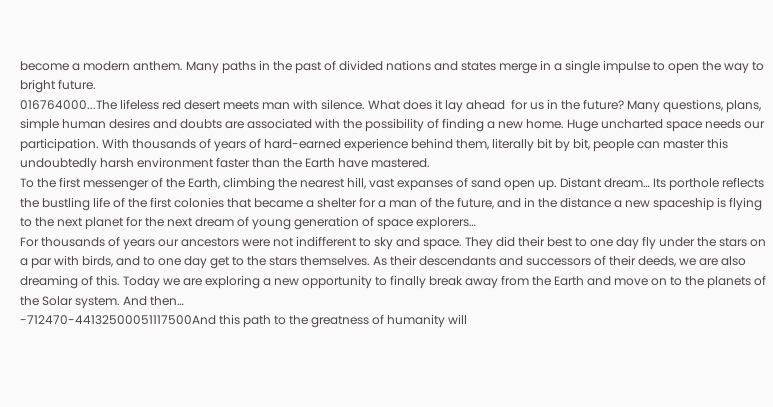become a modern anthem. Many paths in the past of divided nations and states merge in a single impulse to open the way to bright future.
016764000...The lifeless red desert meets man with silence. What does it lay ahead  for us in the future? Many questions, plans, simple human desires and doubts are associated with the possibility of finding a new home. Huge uncharted space needs our participation. With thousands of years of hard-earned experience behind them, literally bit by bit, people can master this undoubtedly harsh environment faster than the Earth have mastered.
To the first messenger of the Earth, climbing the nearest hill, vast expanses of sand open up. Distant dream… Its porthole reflects the bustling life of the first colonies that became a shelter for a man of the future, and in the distance a new spaceship is flying to the next planet for the next dream of young generation of space explorers…
For thousands of years our ancestors were not indifferent to sky and space. They did their best to one day fly under the stars on a par with birds, and to one day get to the stars themselves. As their descendants and successors of their deeds, we are also dreaming of this. Today we are exploring a new opportunity to finally break away from the Earth and move on to the planets of the Solar system. And then…
-712470-44132500051117500And this path to the greatness of humanity will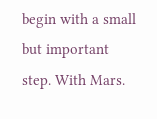begin with a small but important step. With Mars.